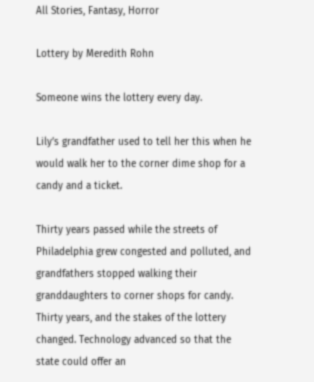All Stories, Fantasy, Horror

Lottery by Meredith Rohn

Someone wins the lottery every day.

Lily’s grandfather used to tell her this when he would walk her to the corner dime shop for a candy and a ticket.

Thirty years passed while the streets of Philadelphia grew congested and polluted, and grandfathers stopped walking their granddaughters to corner shops for candy. Thirty years, and the stakes of the lottery changed. Technology advanced so that the state could offer an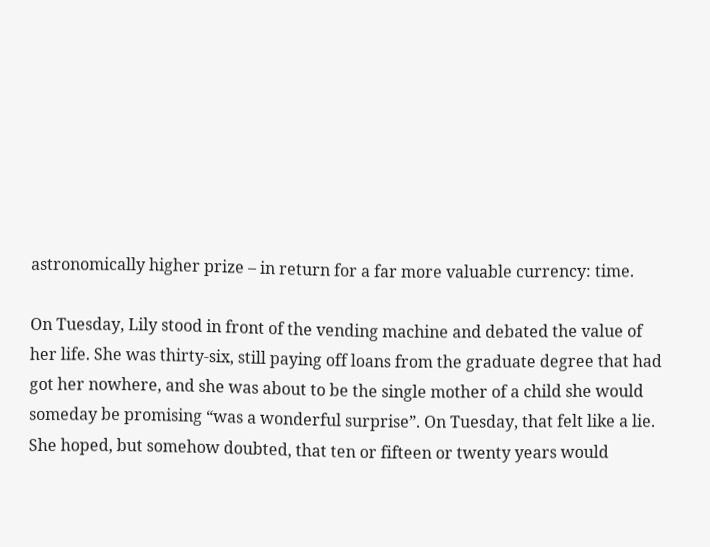astronomically higher prize – in return for a far more valuable currency: time.

On Tuesday, Lily stood in front of the vending machine and debated the value of her life. She was thirty-six, still paying off loans from the graduate degree that had got her nowhere, and she was about to be the single mother of a child she would someday be promising “was a wonderful surprise”. On Tuesday, that felt like a lie. She hoped, but somehow doubted, that ten or fifteen or twenty years would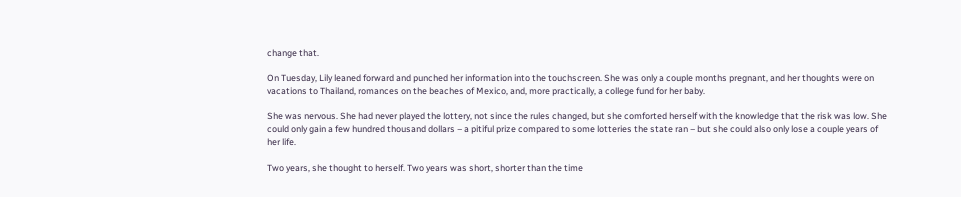change that.

On Tuesday, Lily leaned forward and punched her information into the touchscreen. She was only a couple months pregnant, and her thoughts were on vacations to Thailand, romances on the beaches of Mexico, and, more practically, a college fund for her baby.

She was nervous. She had never played the lottery, not since the rules changed, but she comforted herself with the knowledge that the risk was low. She could only gain a few hundred thousand dollars – a pitiful prize compared to some lotteries the state ran – but she could also only lose a couple years of her life.

Two years, she thought to herself. Two years was short, shorter than the time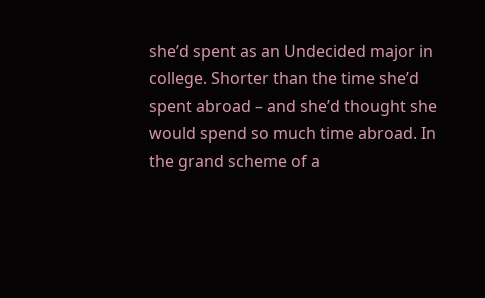she’d spent as an Undecided major in college. Shorter than the time she’d spent abroad – and she’d thought she would spend so much time abroad. In the grand scheme of a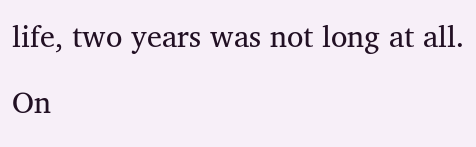life, two years was not long at all.

On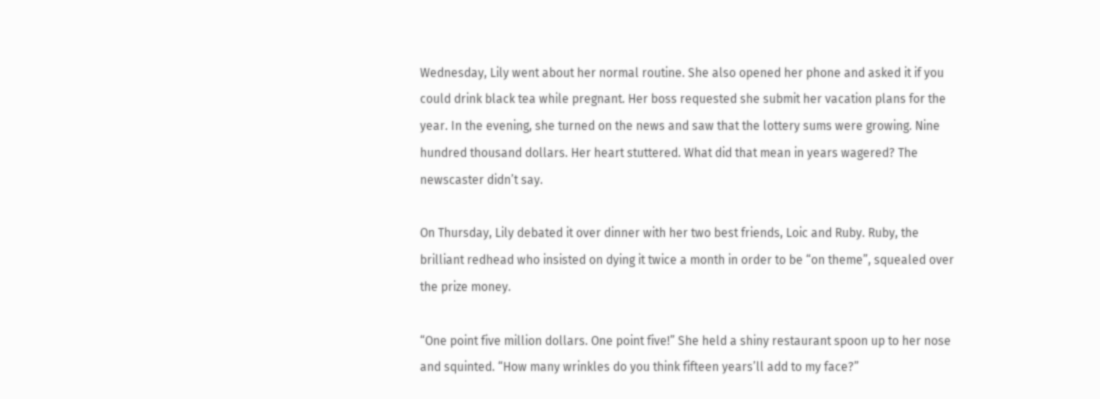Wednesday, Lily went about her normal routine. She also opened her phone and asked it if you could drink black tea while pregnant. Her boss requested she submit her vacation plans for the year. In the evening, she turned on the news and saw that the lottery sums were growing. Nine hundred thousand dollars. Her heart stuttered. What did that mean in years wagered? The newscaster didn’t say.

On Thursday, Lily debated it over dinner with her two best friends, Loic and Ruby. Ruby, the brilliant redhead who insisted on dying it twice a month in order to be “on theme”, squealed over the prize money.

“One point five million dollars. One point five!” She held a shiny restaurant spoon up to her nose and squinted. “How many wrinkles do you think fifteen years’ll add to my face?”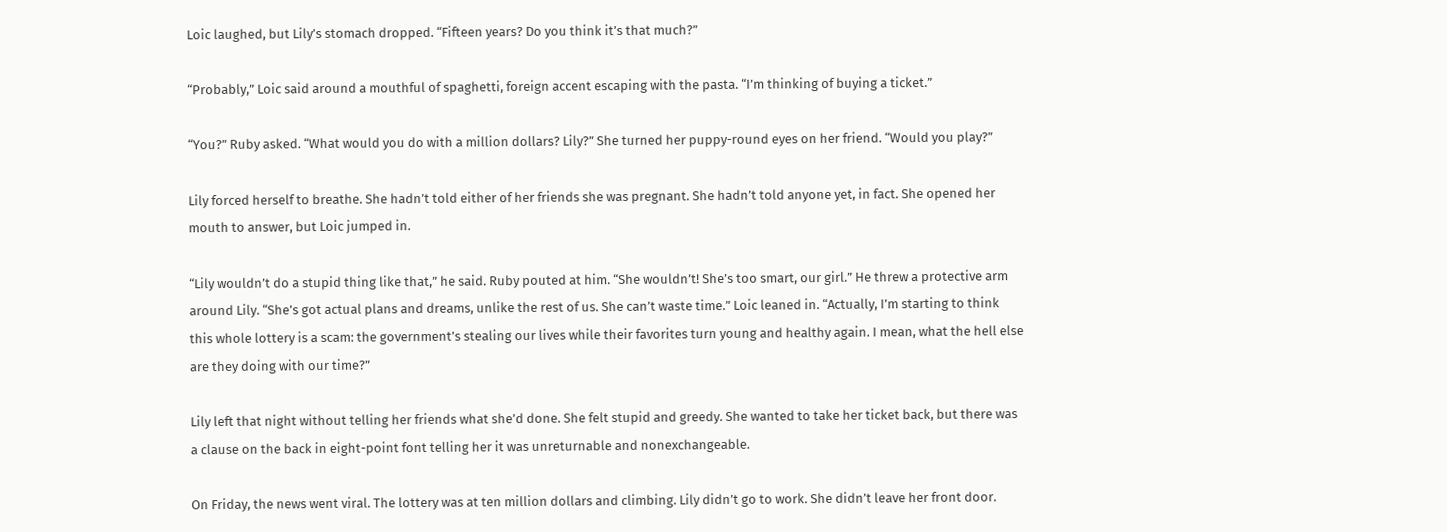Loic laughed, but Lily’s stomach dropped. “Fifteen years? Do you think it’s that much?”

“Probably,” Loic said around a mouthful of spaghetti, foreign accent escaping with the pasta. “I’m thinking of buying a ticket.”

“You?” Ruby asked. “What would you do with a million dollars? Lily?” She turned her puppy-round eyes on her friend. “Would you play?”

Lily forced herself to breathe. She hadn’t told either of her friends she was pregnant. She hadn’t told anyone yet, in fact. She opened her mouth to answer, but Loic jumped in.

“Lily wouldn’t do a stupid thing like that,” he said. Ruby pouted at him. “She wouldn’t! She’s too smart, our girl.” He threw a protective arm around Lily. “She’s got actual plans and dreams, unlike the rest of us. She can’t waste time.” Loic leaned in. “Actually, I’m starting to think this whole lottery is a scam: the government’s stealing our lives while their favorites turn young and healthy again. I mean, what the hell else are they doing with our time?”

Lily left that night without telling her friends what she’d done. She felt stupid and greedy. She wanted to take her ticket back, but there was a clause on the back in eight-point font telling her it was unreturnable and nonexchangeable.

On Friday, the news went viral. The lottery was at ten million dollars and climbing. Lily didn’t go to work. She didn’t leave her front door.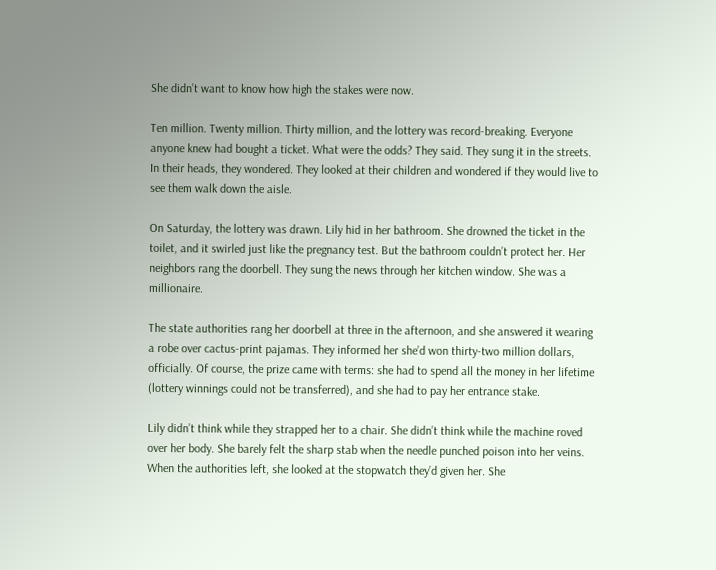She didn’t want to know how high the stakes were now.

Ten million. Twenty million. Thirty million, and the lottery was record-breaking. Everyone anyone knew had bought a ticket. What were the odds? They said. They sung it in the streets. In their heads, they wondered. They looked at their children and wondered if they would live to see them walk down the aisle.

On Saturday, the lottery was drawn. Lily hid in her bathroom. She drowned the ticket in the toilet, and it swirled just like the pregnancy test. But the bathroom couldn’t protect her. Her neighbors rang the doorbell. They sung the news through her kitchen window. She was a millionaire.

The state authorities rang her doorbell at three in the afternoon, and she answered it wearing a robe over cactus-print pajamas. They informed her she’d won thirty-two million dollars, officially. Of course, the prize came with terms: she had to spend all the money in her lifetime (lottery winnings could not be transferred), and she had to pay her entrance stake.

Lily didn’t think while they strapped her to a chair. She didn’t think while the machine roved over her body. She barely felt the sharp stab when the needle punched poison into her veins. When the authorities left, she looked at the stopwatch they’d given her. She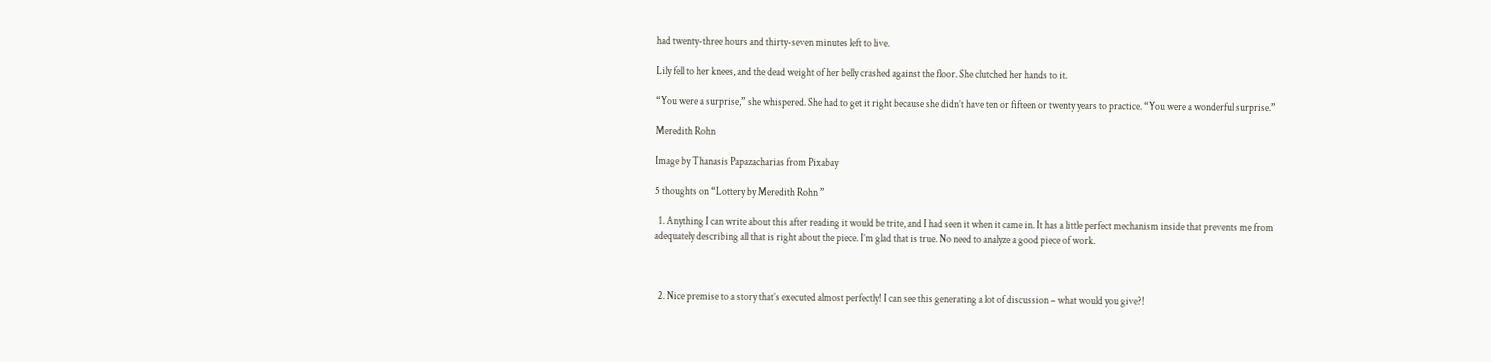had twenty-three hours and thirty-seven minutes left to live.

Lily fell to her knees, and the dead weight of her belly crashed against the floor. She clutched her hands to it.

“You were a surprise,” she whispered. She had to get it right because she didn’t have ten or fifteen or twenty years to practice. “You were a wonderful surprise.”

Meredith Rohn

Image by Thanasis Papazacharias from Pixabay

5 thoughts on “Lottery by Meredith Rohn ”

  1. Anything I can write about this after reading it would be trite, and I had seen it when it came in. It has a little perfect mechanism inside that prevents me from adequately describing all that is right about the piece. I’m glad that is true. No need to analyze a good piece of work.



  2. Nice premise to a story that’s executed almost perfectly! I can see this generating a lot of discussion – what would you give?!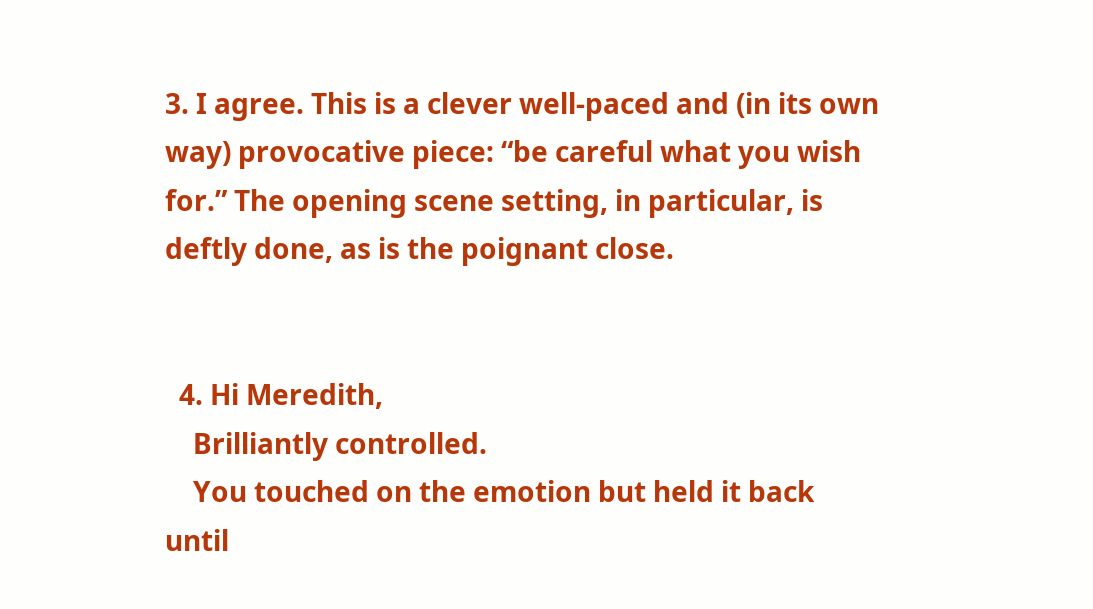3. I agree. This is a clever well-paced and (in its own way) provocative piece: “be careful what you wish for.” The opening scene setting, in particular, is deftly done, as is the poignant close.


  4. Hi Meredith,
    Brilliantly controlled.
    You touched on the emotion but held it back until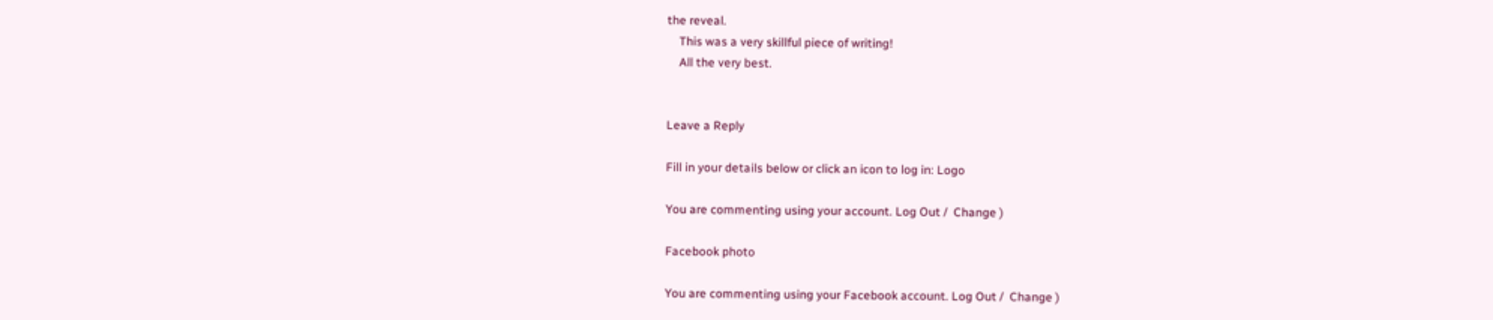the reveal.
    This was a very skillful piece of writing!
    All the very best.


Leave a Reply

Fill in your details below or click an icon to log in: Logo

You are commenting using your account. Log Out /  Change )

Facebook photo

You are commenting using your Facebook account. Log Out /  Change )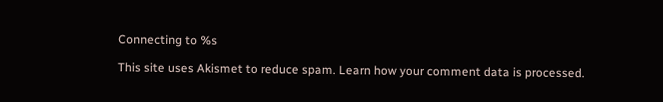Connecting to %s

This site uses Akismet to reduce spam. Learn how your comment data is processed.